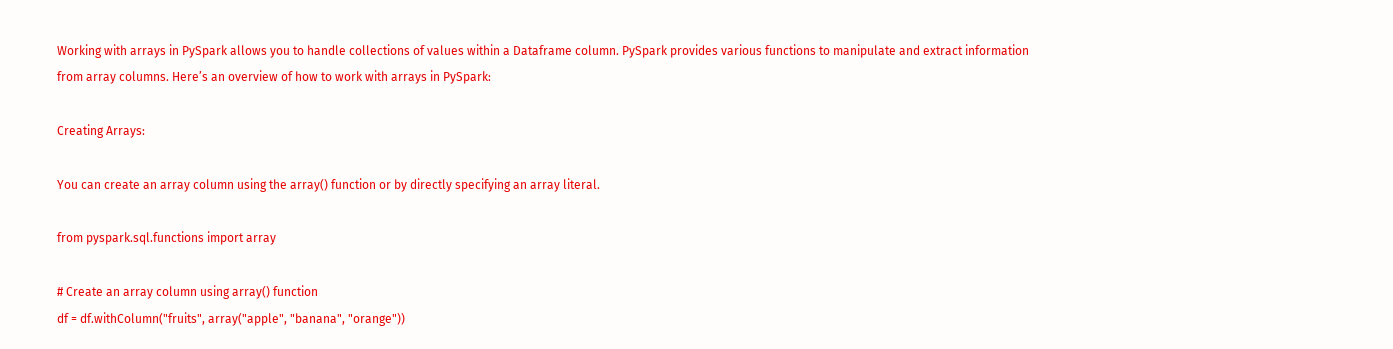Working with arrays in PySpark allows you to handle collections of values within a Dataframe column. PySpark provides various functions to manipulate and extract information from array columns. Here’s an overview of how to work with arrays in PySpark:

Creating Arrays:

You can create an array column using the array() function or by directly specifying an array literal.

from pyspark.sql.functions import array

# Create an array column using array() function
df = df.withColumn("fruits", array("apple", "banana", "orange"))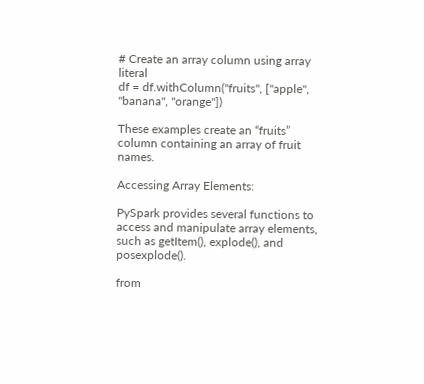# Create an array column using array literal
df = df.withColumn("fruits", ["apple", "banana", "orange"])

These examples create an “fruits” column containing an array of fruit names.

Accessing Array Elements:

PySpark provides several functions to access and manipulate array elements, such as getItem(), explode(), and posexplode().

from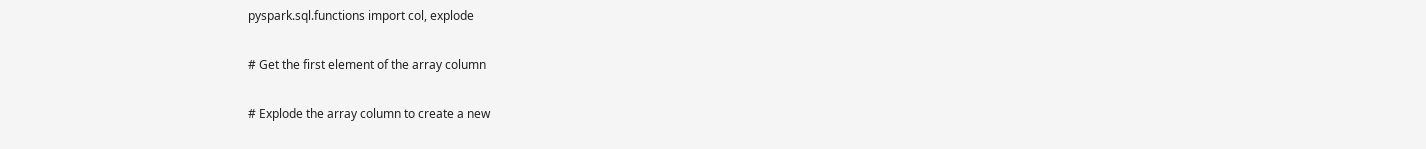pyspark.sql.functions import col, explode

# Get the first element of the array column

# Explode the array column to create a new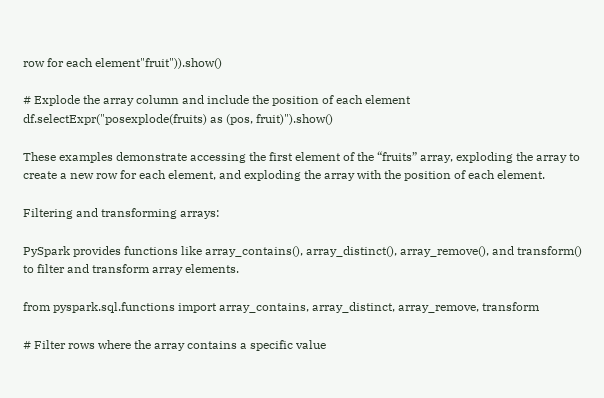row for each element"fruit")).show()

# Explode the array column and include the position of each element
df.selectExpr("posexplode(fruits) as (pos, fruit)").show()

These examples demonstrate accessing the first element of the “fruits” array, exploding the array to create a new row for each element, and exploding the array with the position of each element.

Filtering and transforming arrays:

PySpark provides functions like array_contains(), array_distinct(), array_remove(), and transform() to filter and transform array elements.

from pyspark.sql.functions import array_contains, array_distinct, array_remove, transform

# Filter rows where the array contains a specific value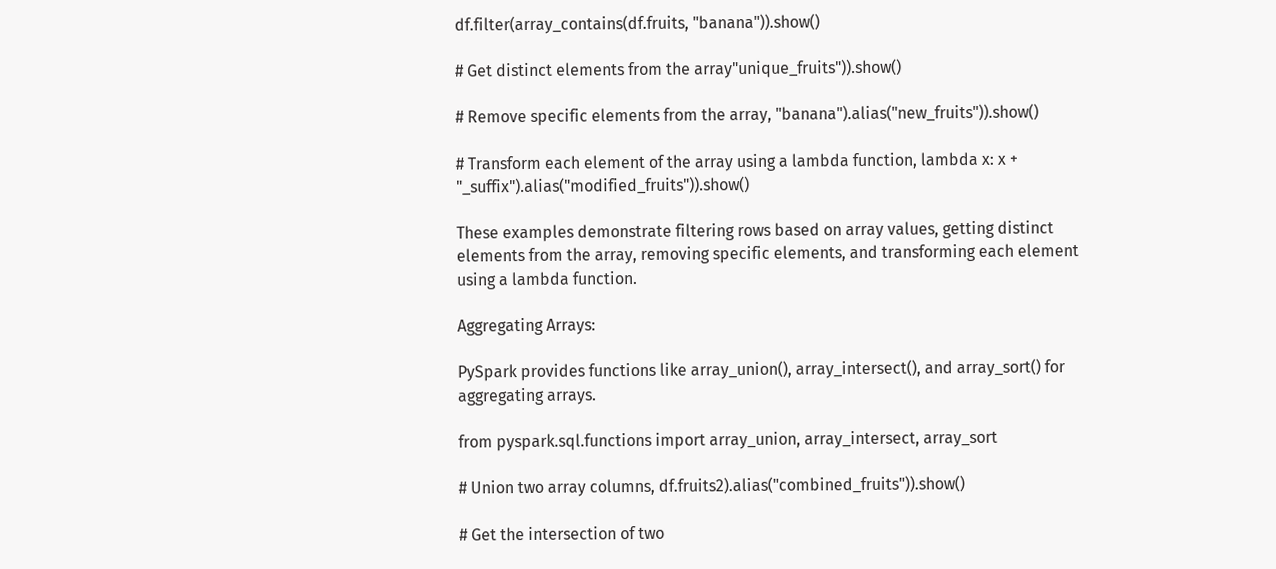df.filter(array_contains(df.fruits, "banana")).show()

# Get distinct elements from the array"unique_fruits")).show()

# Remove specific elements from the array, "banana").alias("new_fruits")).show()

# Transform each element of the array using a lambda function, lambda x: x + "_suffix").alias("modified_fruits")).show()

These examples demonstrate filtering rows based on array values, getting distinct elements from the array, removing specific elements, and transforming each element using a lambda function.

Aggregating Arrays:

PySpark provides functions like array_union(), array_intersect(), and array_sort() for aggregating arrays.

from pyspark.sql.functions import array_union, array_intersect, array_sort

# Union two array columns, df.fruits2).alias("combined_fruits")).show()

# Get the intersection of two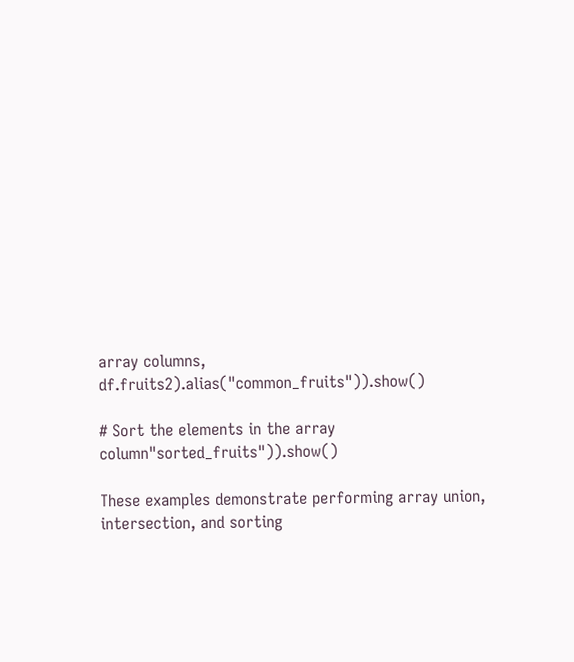array columns, df.fruits2).alias("common_fruits")).show()

# Sort the elements in the array column"sorted_fruits")).show()

These examples demonstrate performing array union, intersection, and sorting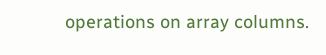operations on array columns.